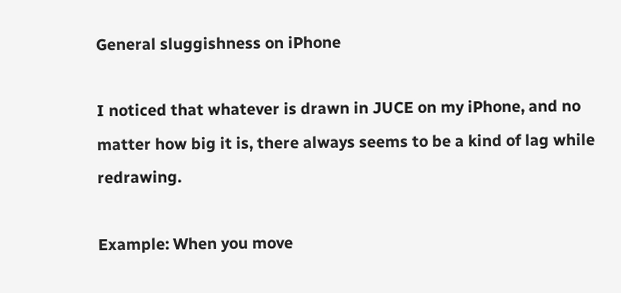General sluggishness on iPhone

I noticed that whatever is drawn in JUCE on my iPhone, and no matter how big it is, there always seems to be a kind of lag while redrawing.

Example: When you move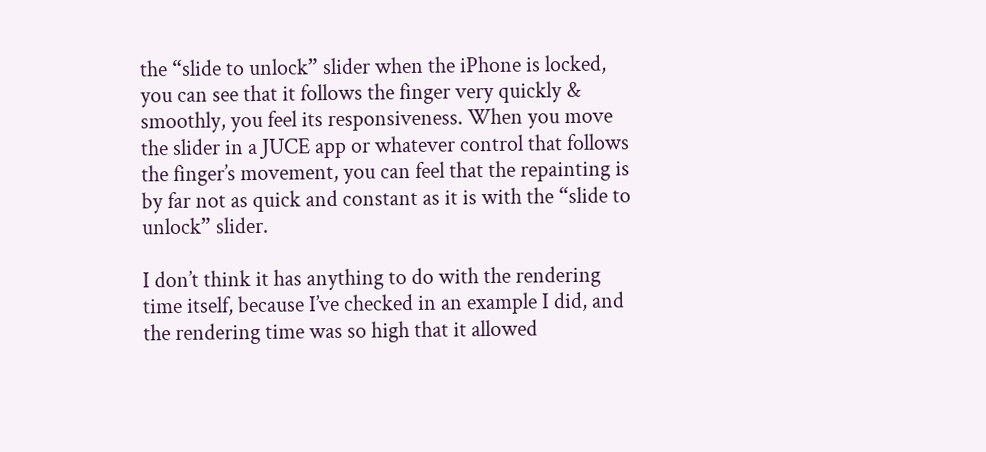the “slide to unlock” slider when the iPhone is locked, you can see that it follows the finger very quickly & smoothly, you feel its responsiveness. When you move the slider in a JUCE app or whatever control that follows the finger’s movement, you can feel that the repainting is by far not as quick and constant as it is with the “slide to unlock” slider.

I don’t think it has anything to do with the rendering time itself, because I’ve checked in an example I did, and the rendering time was so high that it allowed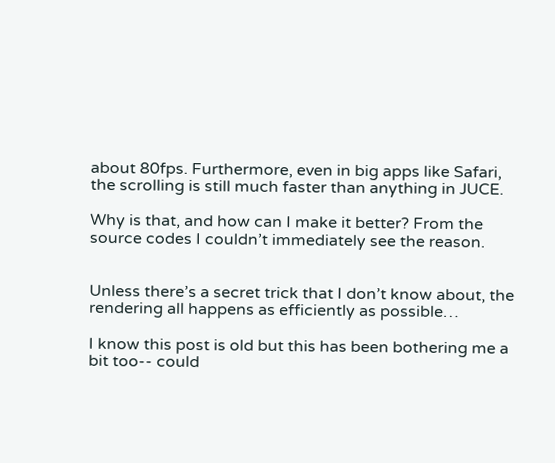about 80fps. Furthermore, even in big apps like Safari, the scrolling is still much faster than anything in JUCE.

Why is that, and how can I make it better? From the source codes I couldn’t immediately see the reason.


Unless there’s a secret trick that I don’t know about, the rendering all happens as efficiently as possible…

I know this post is old but this has been bothering me a bit too-- could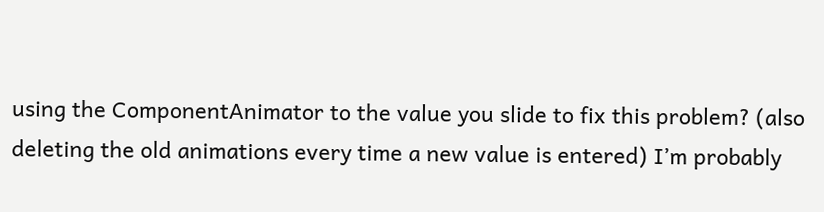using the ComponentAnimator to the value you slide to fix this problem? (also deleting the old animations every time a new value is entered) I’m probably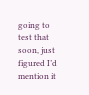going to test that soon, just figured I’d mention it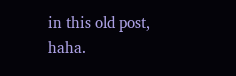in this old post, haha.